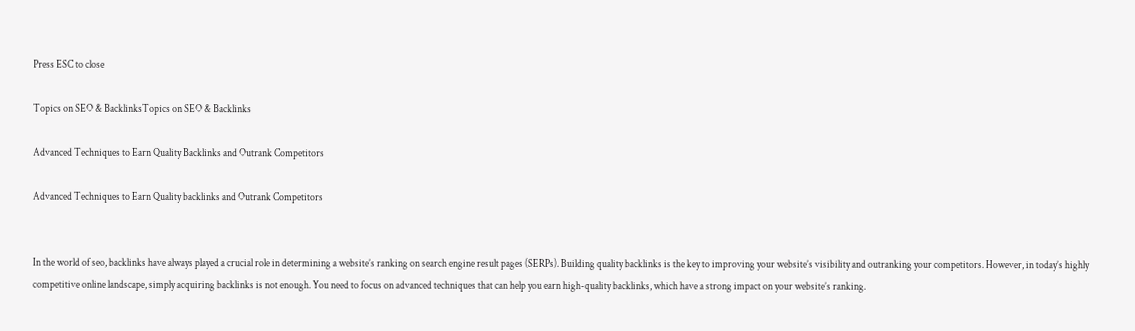Press ESC to close

Topics on SEO & BacklinksTopics on SEO & Backlinks

Advanced Techniques to Earn Quality Backlinks and Outrank Competitors

Advanced Techniques to Earn Quality backlinks and Outrank Competitors


In the world of seo, backlinks have always played a crucial role in determining a website’s ranking on search engine result pages (SERPs). Building quality backlinks is the key to improving your website’s visibility and outranking your competitors. However, in today’s highly competitive online landscape, simply acquiring backlinks is not enough. You need to focus on advanced techniques that can help you earn high-quality backlinks, which have a strong impact on your website’s ranking.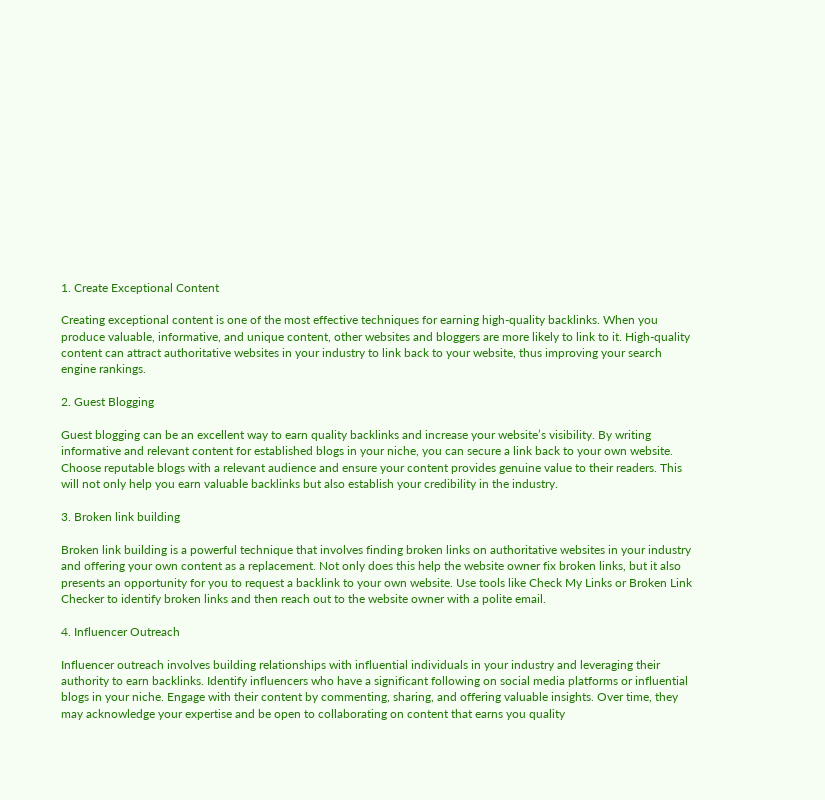1. Create Exceptional Content

Creating exceptional content is one of the most effective techniques for earning high-quality backlinks. When you produce valuable, informative, and unique content, other websites and bloggers are more likely to link to it. High-quality content can attract authoritative websites in your industry to link back to your website, thus improving your search engine rankings.

2. Guest Blogging

Guest blogging can be an excellent way to earn quality backlinks and increase your website’s visibility. By writing informative and relevant content for established blogs in your niche, you can secure a link back to your own website. Choose reputable blogs with a relevant audience and ensure your content provides genuine value to their readers. This will not only help you earn valuable backlinks but also establish your credibility in the industry.

3. Broken link building

Broken link building is a powerful technique that involves finding broken links on authoritative websites in your industry and offering your own content as a replacement. Not only does this help the website owner fix broken links, but it also presents an opportunity for you to request a backlink to your own website. Use tools like Check My Links or Broken Link Checker to identify broken links and then reach out to the website owner with a polite email.

4. Influencer Outreach

Influencer outreach involves building relationships with influential individuals in your industry and leveraging their authority to earn backlinks. Identify influencers who have a significant following on social media platforms or influential blogs in your niche. Engage with their content by commenting, sharing, and offering valuable insights. Over time, they may acknowledge your expertise and be open to collaborating on content that earns you quality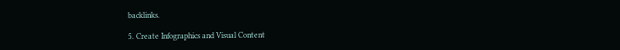backlinks.

5. Create Infographics and Visual Content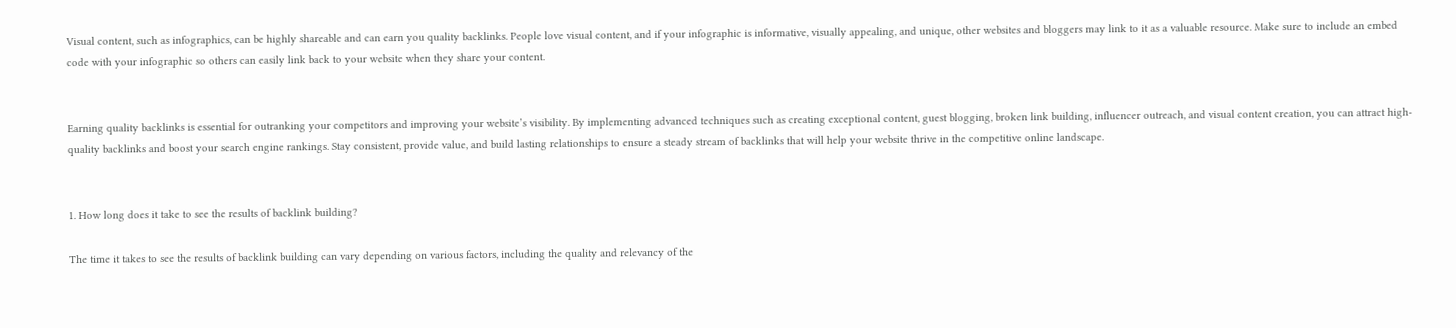Visual content, such as infographics, can be highly shareable and can earn you quality backlinks. People love visual content, and if your infographic is informative, visually appealing, and unique, other websites and bloggers may link to it as a valuable resource. Make sure to include an embed code with your infographic so others can easily link back to your website when they share your content.


Earning quality backlinks is essential for outranking your competitors and improving your website’s visibility. By implementing advanced techniques such as creating exceptional content, guest blogging, broken link building, influencer outreach, and visual content creation, you can attract high-quality backlinks and boost your search engine rankings. Stay consistent, provide value, and build lasting relationships to ensure a steady stream of backlinks that will help your website thrive in the competitive online landscape.


1. How long does it take to see the results of backlink building?

The time it takes to see the results of backlink building can vary depending on various factors, including the quality and relevancy of the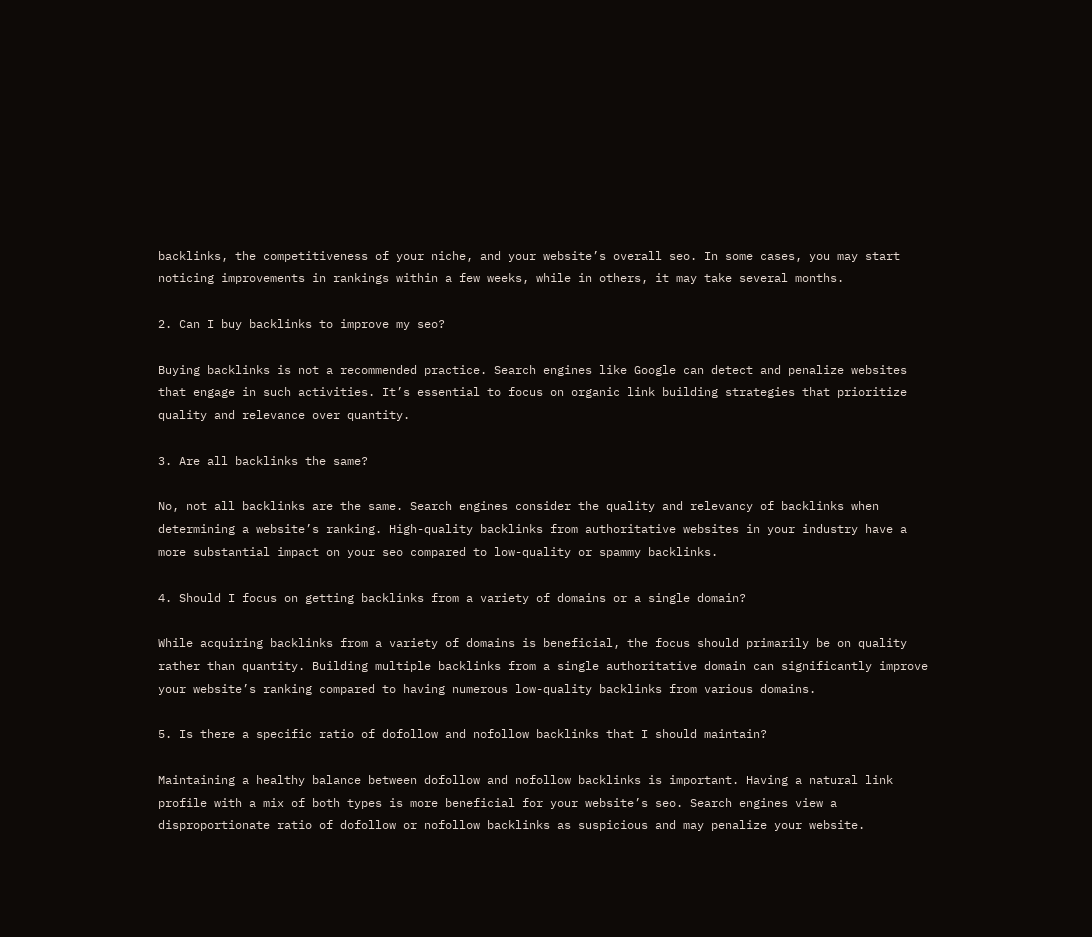backlinks, the competitiveness of your niche, and your website’s overall seo. In some cases, you may start noticing improvements in rankings within a few weeks, while in others, it may take several months.

2. Can I buy backlinks to improve my seo?

Buying backlinks is not a recommended practice. Search engines like Google can detect and penalize websites that engage in such activities. It’s essential to focus on organic link building strategies that prioritize quality and relevance over quantity.

3. Are all backlinks the same?

No, not all backlinks are the same. Search engines consider the quality and relevancy of backlinks when determining a website’s ranking. High-quality backlinks from authoritative websites in your industry have a more substantial impact on your seo compared to low-quality or spammy backlinks.

4. Should I focus on getting backlinks from a variety of domains or a single domain?

While acquiring backlinks from a variety of domains is beneficial, the focus should primarily be on quality rather than quantity. Building multiple backlinks from a single authoritative domain can significantly improve your website’s ranking compared to having numerous low-quality backlinks from various domains.

5. Is there a specific ratio of dofollow and nofollow backlinks that I should maintain?

Maintaining a healthy balance between dofollow and nofollow backlinks is important. Having a natural link profile with a mix of both types is more beneficial for your website’s seo. Search engines view a disproportionate ratio of dofollow or nofollow backlinks as suspicious and may penalize your website.